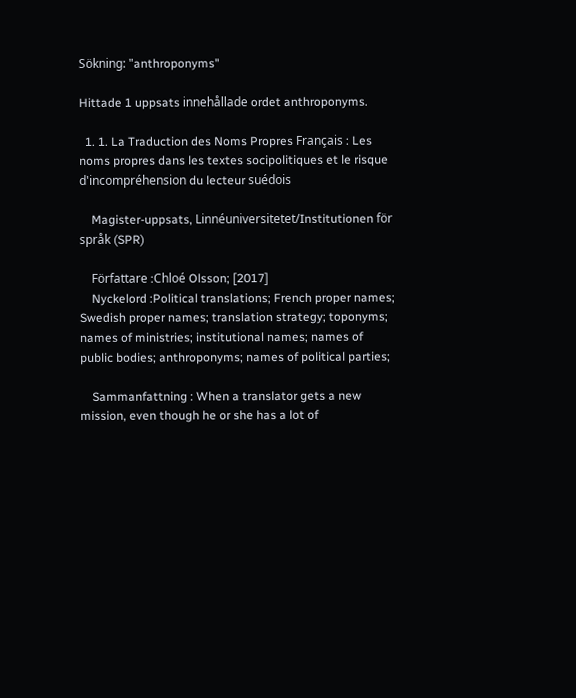Sökning: "anthroponyms"

Hittade 1 uppsats innehållade ordet anthroponyms.

  1. 1. La Traduction des Noms Propres Français : Les noms propres dans les textes socipolitiques et le risque d'incompréhension du lecteur suédois

    Magister-uppsats, Linnéuniversitetet/Institutionen för språk (SPR)

    Författare :Chloé Olsson; [2017]
    Nyckelord :Political translations; French proper names; Swedish proper names; translation strategy; toponyms; names of ministries; institutional names; names of public bodies; anthroponyms; names of political parties;

    Sammanfattning : When a translator gets a new mission, even though he or she has a lot of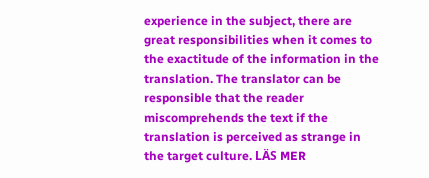experience in the subject, there are great responsibilities when it comes to the exactitude of the information in the translation. The translator can be responsible that the reader miscomprehends the text if the translation is perceived as strange in the target culture. LÄS MER